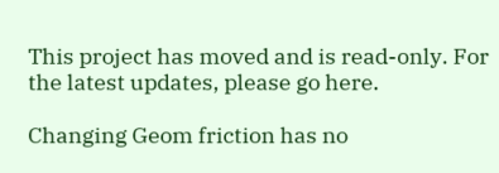This project has moved and is read-only. For the latest updates, please go here.

Changing Geom friction has no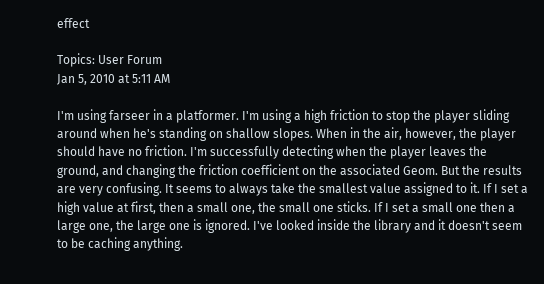effect

Topics: User Forum
Jan 5, 2010 at 5:11 AM

I'm using farseer in a platformer. I'm using a high friction to stop the player sliding around when he's standing on shallow slopes. When in the air, however, the player should have no friction. I'm successfully detecting when the player leaves the ground, and changing the friction coefficient on the associated Geom. But the results are very confusing. It seems to always take the smallest value assigned to it. If I set a high value at first, then a small one, the small one sticks. If I set a small one then a large one, the large one is ignored. I've looked inside the library and it doesn't seem to be caching anything.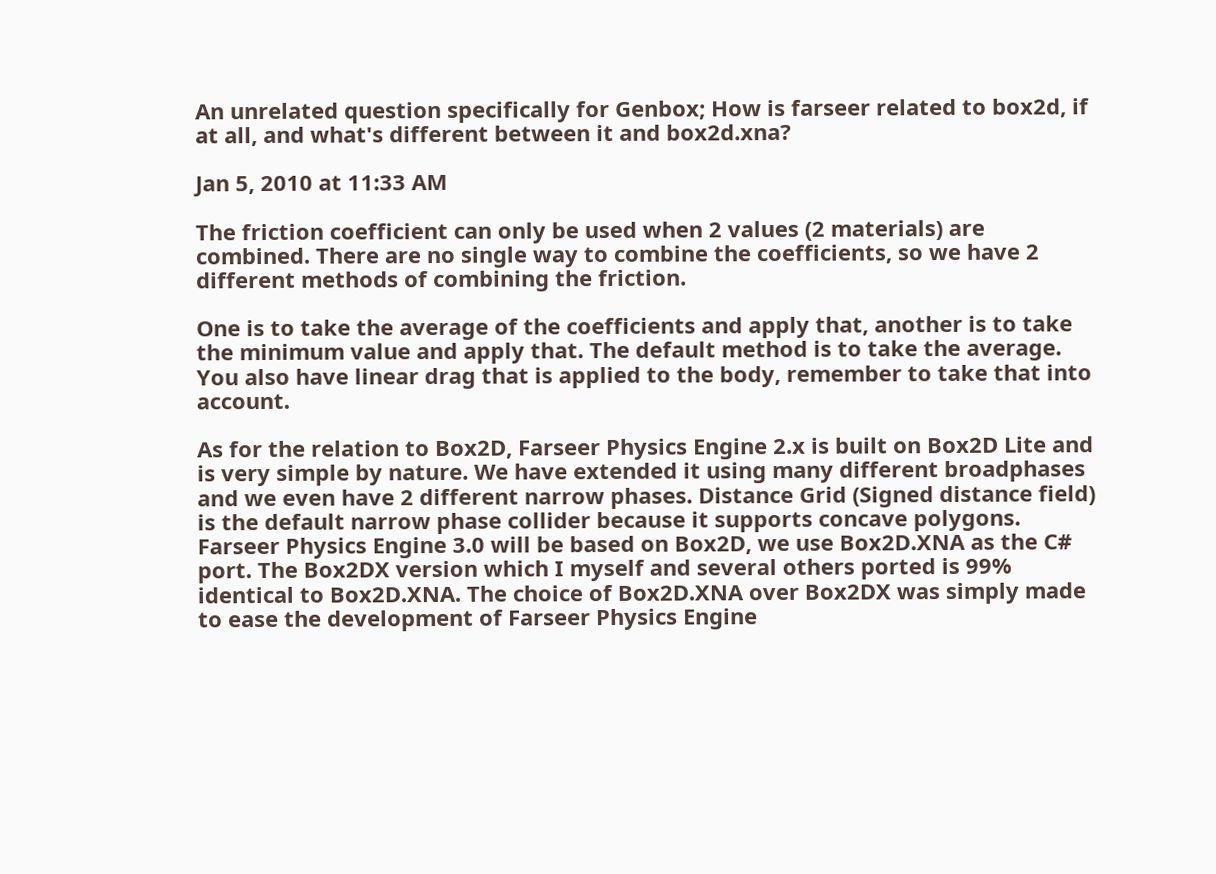An unrelated question specifically for Genbox; How is farseer related to box2d, if at all, and what's different between it and box2d.xna?

Jan 5, 2010 at 11:33 AM

The friction coefficient can only be used when 2 values (2 materials) are combined. There are no single way to combine the coefficients, so we have 2 different methods of combining the friction.

One is to take the average of the coefficients and apply that, another is to take the minimum value and apply that. The default method is to take the average. You also have linear drag that is applied to the body, remember to take that into account.

As for the relation to Box2D, Farseer Physics Engine 2.x is built on Box2D Lite and is very simple by nature. We have extended it using many different broadphases and we even have 2 different narrow phases. Distance Grid (Signed distance field) is the default narrow phase collider because it supports concave polygons. Farseer Physics Engine 3.0 will be based on Box2D, we use Box2D.XNA as the C# port. The Box2DX version which I myself and several others ported is 99% identical to Box2D.XNA. The choice of Box2D.XNA over Box2DX was simply made to ease the development of Farseer Physics Engine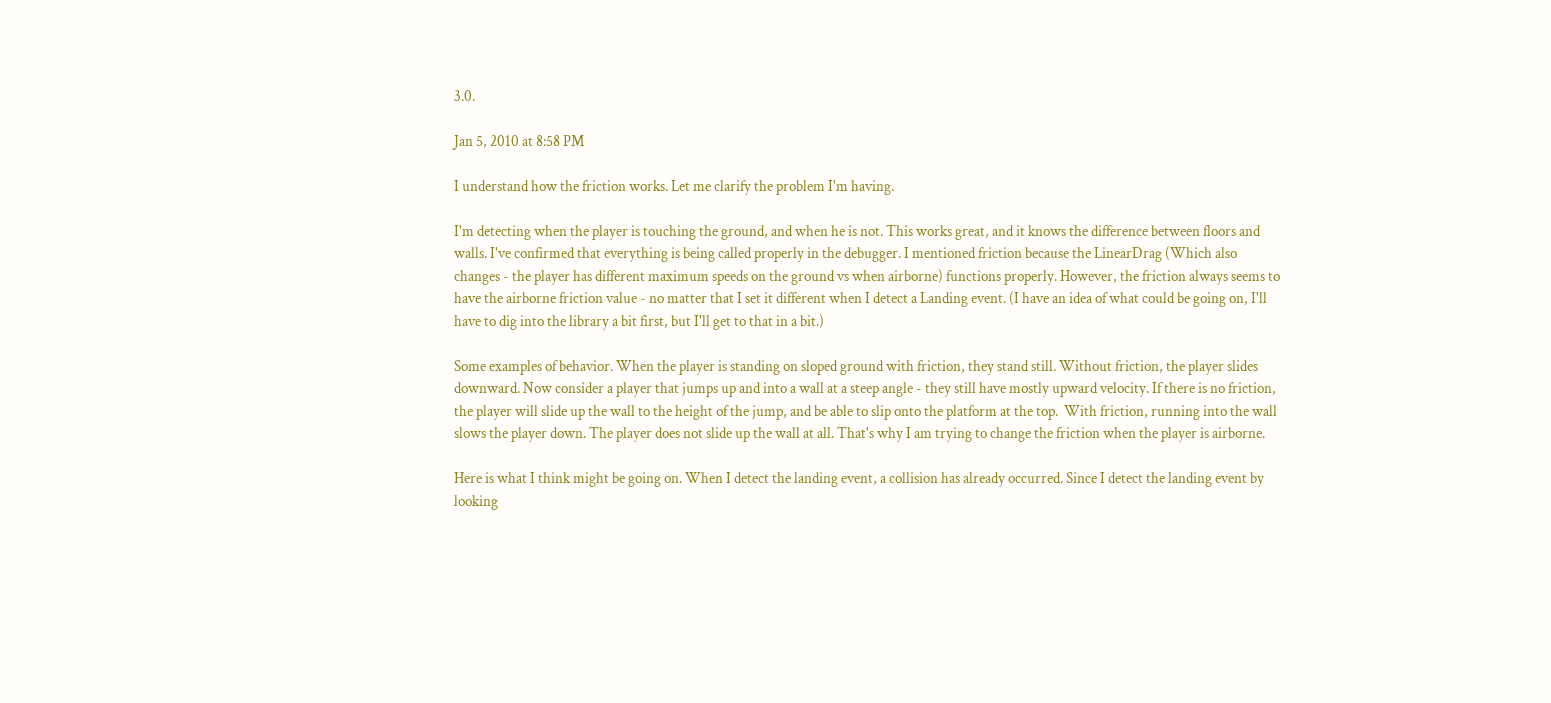3.0.

Jan 5, 2010 at 8:58 PM

I understand how the friction works. Let me clarify the problem I'm having.

I'm detecting when the player is touching the ground, and when he is not. This works great, and it knows the difference between floors and walls. I've confirmed that everything is being called properly in the debugger. I mentioned friction because the LinearDrag (Which also changes - the player has different maximum speeds on the ground vs when airborne) functions properly. However, the friction always seems to have the airborne friction value - no matter that I set it different when I detect a Landing event. (I have an idea of what could be going on, I'll have to dig into the library a bit first, but I'll get to that in a bit.)

Some examples of behavior. When the player is standing on sloped ground with friction, they stand still. Without friction, the player slides downward. Now consider a player that jumps up and into a wall at a steep angle - they still have mostly upward velocity. If there is no friction, the player will slide up the wall to the height of the jump, and be able to slip onto the platform at the top.  With friction, running into the wall slows the player down. The player does not slide up the wall at all. That's why I am trying to change the friction when the player is airborne.

Here is what I think might be going on. When I detect the landing event, a collision has already occurred. Since I detect the landing event by looking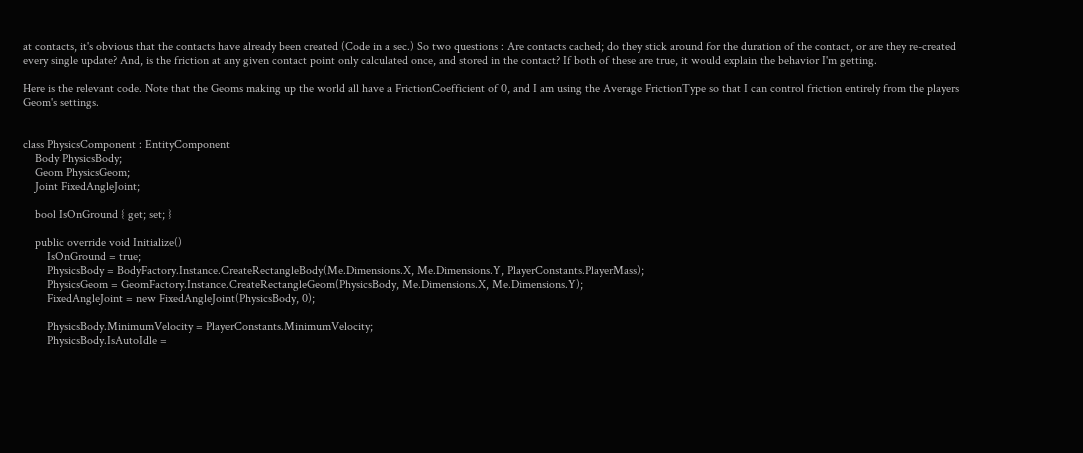at contacts, it's obvious that the contacts have already been created (Code in a sec.) So two questions : Are contacts cached; do they stick around for the duration of the contact, or are they re-created every single update? And, is the friction at any given contact point only calculated once, and stored in the contact? If both of these are true, it would explain the behavior I'm getting.

Here is the relevant code. Note that the Geoms making up the world all have a FrictionCoefficient of 0, and I am using the Average FrictionType so that I can control friction entirely from the players Geom's settings.


class PhysicsComponent : EntityComponent
    Body PhysicsBody;
    Geom PhysicsGeom;
    Joint FixedAngleJoint;

    bool IsOnGround { get; set; }

    public override void Initialize()
        IsOnGround = true;
        PhysicsBody = BodyFactory.Instance.CreateRectangleBody(Me.Dimensions.X, Me.Dimensions.Y, PlayerConstants.PlayerMass);
        PhysicsGeom = GeomFactory.Instance.CreateRectangleGeom(PhysicsBody, Me.Dimensions.X, Me.Dimensions.Y);
        FixedAngleJoint = new FixedAngleJoint(PhysicsBody, 0);

        PhysicsBody.MinimumVelocity = PlayerConstants.MinimumVelocity;
        PhysicsBody.IsAutoIdle =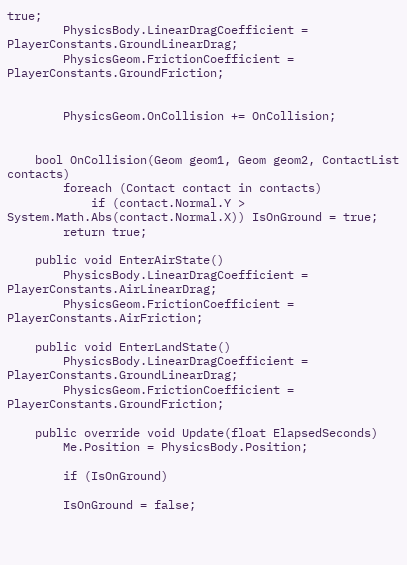true;
        PhysicsBody.LinearDragCoefficient = PlayerConstants.GroundLinearDrag;
        PhysicsGeom.FrictionCoefficient = PlayerConstants.GroundFriction;


        PhysicsGeom.OnCollision += OnCollision;


    bool OnCollision(Geom geom1, Geom geom2, ContactList contacts)
        foreach (Contact contact in contacts)
            if (contact.Normal.Y > System.Math.Abs(contact.Normal.X)) IsOnGround = true;
        return true;

    public void EnterAirState()
        PhysicsBody.LinearDragCoefficient = PlayerConstants.AirLinearDrag;
        PhysicsGeom.FrictionCoefficient = PlayerConstants.AirFriction;

    public void EnterLandState()
        PhysicsBody.LinearDragCoefficient = PlayerConstants.GroundLinearDrag;
        PhysicsGeom.FrictionCoefficient = PlayerConstants.GroundFriction;

    public override void Update(float ElapsedSeconds)
        Me.Position = PhysicsBody.Position;

        if (IsOnGround)

        IsOnGround = false;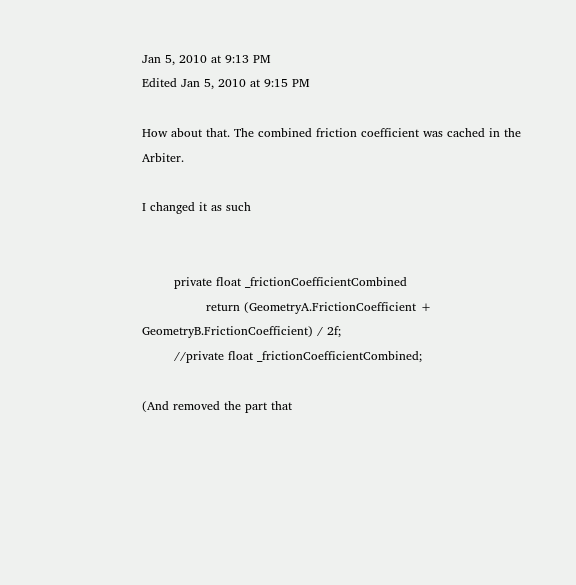Jan 5, 2010 at 9:13 PM
Edited Jan 5, 2010 at 9:15 PM

How about that. The combined friction coefficient was cached in the Arbiter.

I changed it as such


        private float _frictionCoefficientCombined
                return (GeometryA.FrictionCoefficient + GeometryB.FrictionCoefficient) / 2f;
        //private float _frictionCoefficientCombined;

(And removed the part that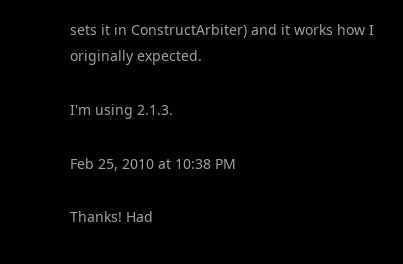sets it in ConstructArbiter) and it works how I originally expected.

I'm using 2.1.3.

Feb 25, 2010 at 10:38 PM

Thanks! Had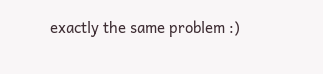exactly the same problem :)